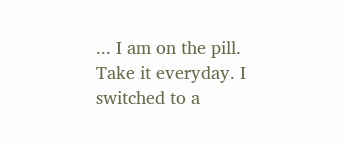... I am on the pill. Take it everyday. I switched to a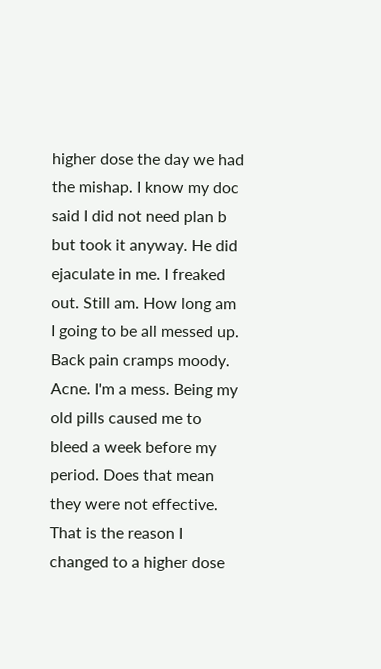higher dose the day we had the mishap. I know my doc said I did not need plan b but took it anyway. He did ejaculate in me. I freaked out. Still am. How long am I going to be all messed up. Back pain cramps moody. Acne. I'm a mess. Being my old pills caused me to bleed a week before my period. Does that mean they were not effective. That is the reason I changed to a higher dose